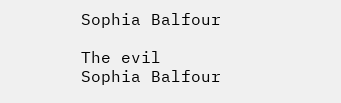Sophia Balfour

The evil Sophia Balfour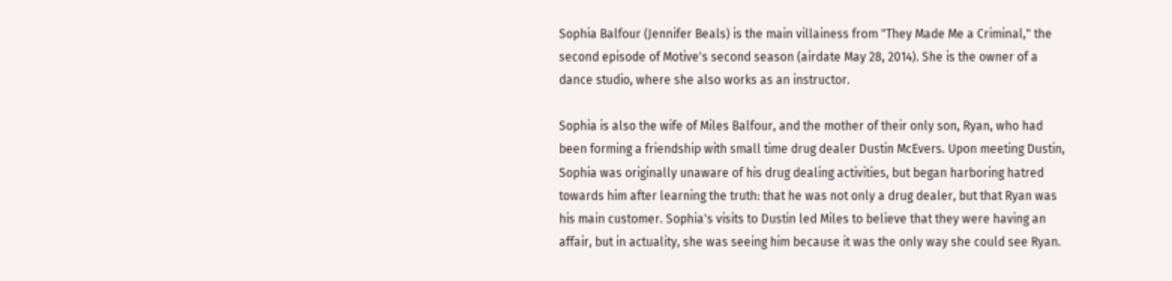Sophia Balfour (Jennifer Beals) is the main villainess from "They Made Me a Criminal," the second episode of Motive's second season (airdate May 28, 2014). She is the owner of a dance studio, where she also works as an instructor.

Sophia is also the wife of Miles Balfour, and the mother of their only son, Ryan, who had been forming a friendship with small time drug dealer Dustin McEvers. Upon meeting Dustin, Sophia was originally unaware of his drug dealing activities, but began harboring hatred towards him after learning the truth: that he was not only a drug dealer, but that Ryan was his main customer. Sophia's visits to Dustin led Miles to believe that they were having an affair, but in actuality, she was seeing him because it was the only way she could see Ryan.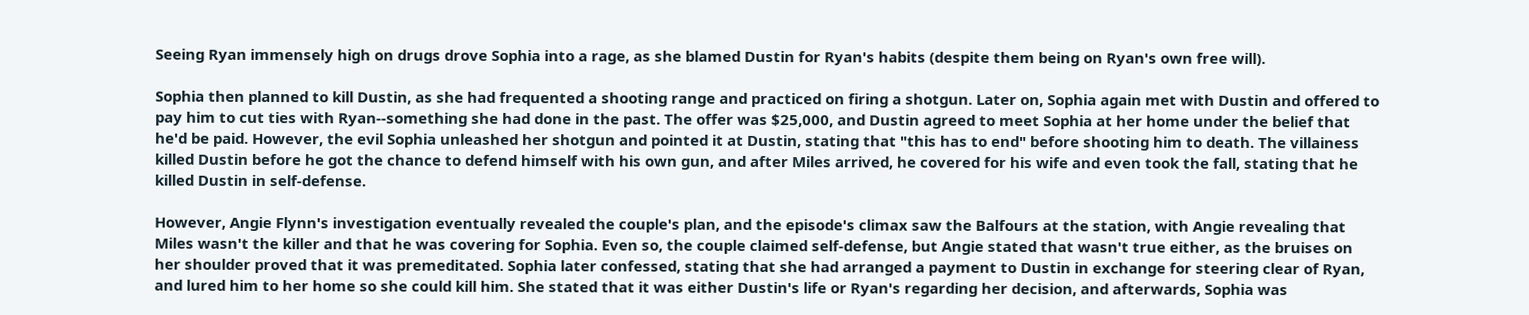Seeing Ryan immensely high on drugs drove Sophia into a rage, as she blamed Dustin for Ryan's habits (despite them being on Ryan's own free will).

Sophia then planned to kill Dustin, as she had frequented a shooting range and practiced on firing a shotgun. Later on, Sophia again met with Dustin and offered to pay him to cut ties with Ryan--something she had done in the past. The offer was $25,000, and Dustin agreed to meet Sophia at her home under the belief that he'd be paid. However, the evil Sophia unleashed her shotgun and pointed it at Dustin, stating that "this has to end" before shooting him to death. The villainess killed Dustin before he got the chance to defend himself with his own gun, and after Miles arrived, he covered for his wife and even took the fall, stating that he killed Dustin in self-defense.

However, Angie Flynn's investigation eventually revealed the couple's plan, and the episode's climax saw the Balfours at the station, with Angie revealing that Miles wasn't the killer and that he was covering for Sophia. Even so, the couple claimed self-defense, but Angie stated that wasn't true either, as the bruises on her shoulder proved that it was premeditated. Sophia later confessed, stating that she had arranged a payment to Dustin in exchange for steering clear of Ryan, and lured him to her home so she could kill him. She stated that it was either Dustin's life or Ryan's regarding her decision, and afterwards, Sophia was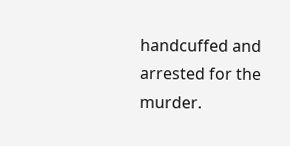handcuffed and arrested for the murder.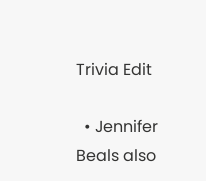Trivia Edit

  • Jennifer Beals also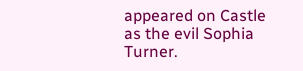appeared on Castle as the evil Sophia Turner.